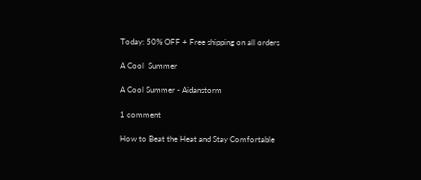Today: 50% OFF + Free shipping on all orders

A Cool  Summer

A Cool Summer - Aidanstorm

1 comment

How to Beat the Heat and Stay Comfortable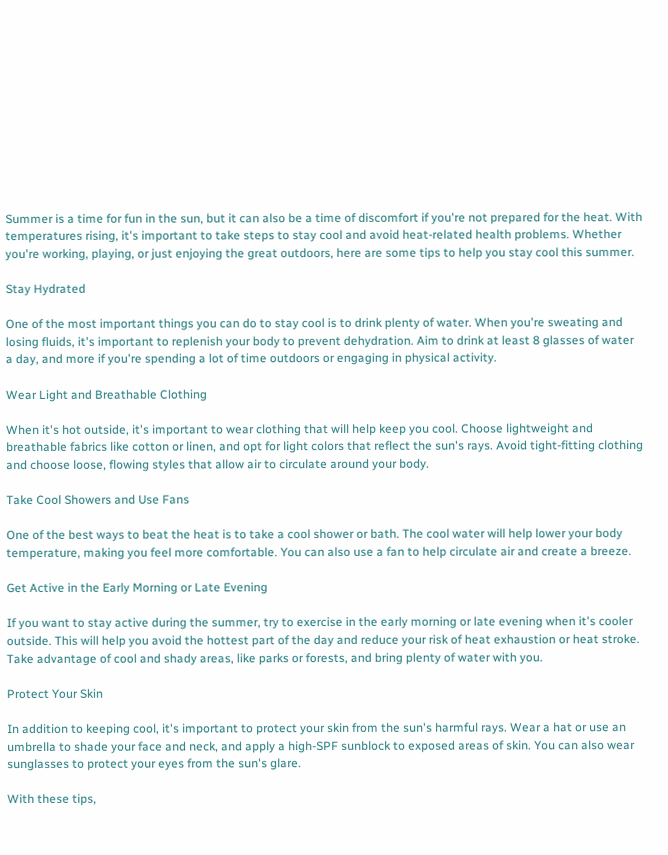Summer is a time for fun in the sun, but it can also be a time of discomfort if you're not prepared for the heat. With temperatures rising, it's important to take steps to stay cool and avoid heat-related health problems. Whether you're working, playing, or just enjoying the great outdoors, here are some tips to help you stay cool this summer.

Stay Hydrated

One of the most important things you can do to stay cool is to drink plenty of water. When you're sweating and losing fluids, it's important to replenish your body to prevent dehydration. Aim to drink at least 8 glasses of water a day, and more if you're spending a lot of time outdoors or engaging in physical activity.

Wear Light and Breathable Clothing

When it's hot outside, it's important to wear clothing that will help keep you cool. Choose lightweight and breathable fabrics like cotton or linen, and opt for light colors that reflect the sun's rays. Avoid tight-fitting clothing and choose loose, flowing styles that allow air to circulate around your body.

Take Cool Showers and Use Fans

One of the best ways to beat the heat is to take a cool shower or bath. The cool water will help lower your body temperature, making you feel more comfortable. You can also use a fan to help circulate air and create a breeze.

Get Active in the Early Morning or Late Evening

If you want to stay active during the summer, try to exercise in the early morning or late evening when it's cooler outside. This will help you avoid the hottest part of the day and reduce your risk of heat exhaustion or heat stroke. Take advantage of cool and shady areas, like parks or forests, and bring plenty of water with you.

Protect Your Skin

In addition to keeping cool, it's important to protect your skin from the sun's harmful rays. Wear a hat or use an umbrella to shade your face and neck, and apply a high-SPF sunblock to exposed areas of skin. You can also wear sunglasses to protect your eyes from the sun's glare.

With these tips,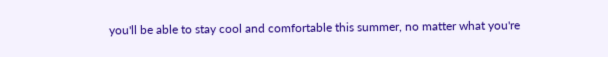you'll be able to stay cool and comfortable this summer, no matter what you're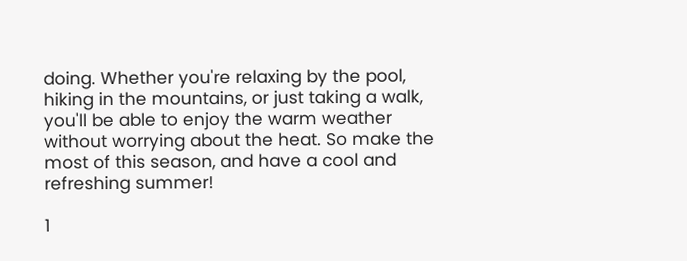doing. Whether you're relaxing by the pool, hiking in the mountains, or just taking a walk, you'll be able to enjoy the warm weather without worrying about the heat. So make the most of this season, and have a cool and refreshing summer!

1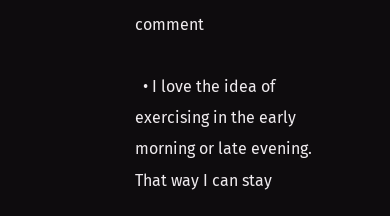comment

  • I love the idea of exercising in the early morning or late evening. That way I can stay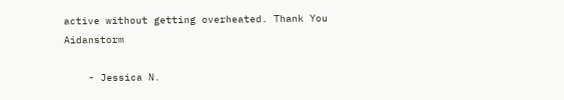active without getting overheated. Thank You Aidanstorm

    - Jessica N.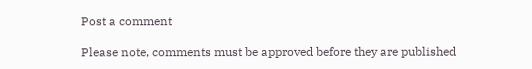Post a comment

Please note, comments must be approved before they are published